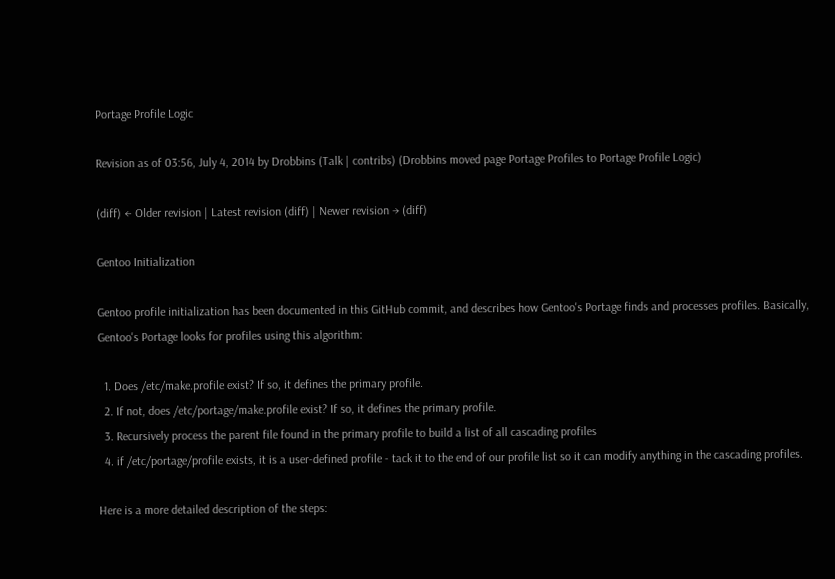Portage Profile Logic

Revision as of 03:56, July 4, 2014 by Drobbins (Talk | contribs) (Drobbins moved page Portage Profiles to Portage Profile Logic)

(diff) ← Older revision | Latest revision (diff) | Newer revision → (diff)

Gentoo Initialization

Gentoo profile initialization has been documented in this GitHub commit, and describes how Gentoo's Portage finds and processes profiles. Basically, Gentoo's Portage looks for profiles using this algorithm:

  1. Does /etc/make.profile exist? If so, it defines the primary profile.
  2. If not, does /etc/portage/make.profile exist? If so, it defines the primary profile.
  3. Recursively process the parent file found in the primary profile to build a list of all cascading profiles
  4. if /etc/portage/profile exists, it is a user-defined profile - tack it to the end of our profile list so it can modify anything in the cascading profiles.

Here is a more detailed description of the steps: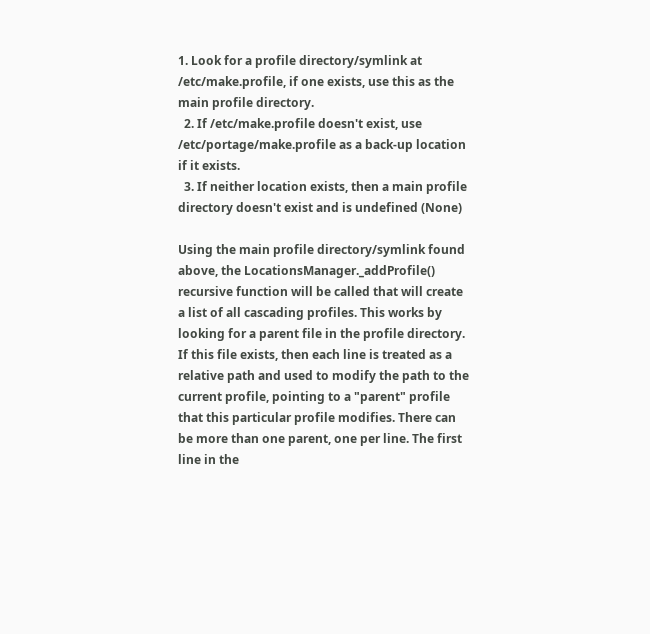1. Look for a profile directory/symlink at /etc/make.profile, if one exists, use this as the main profile directory.
  2. If /etc/make.profile doesn't exist, use /etc/portage/make.profile as a back-up location if it exists.
  3. If neither location exists, then a main profile directory doesn't exist and is undefined (None)

Using the main profile directory/symlink found above, the LocationsManager._addProfile() recursive function will be called that will create a list of all cascading profiles. This works by looking for a parent file in the profile directory. If this file exists, then each line is treated as a relative path and used to modify the path to the current profile, pointing to a "parent" profile that this particular profile modifies. There can be more than one parent, one per line. The first line in the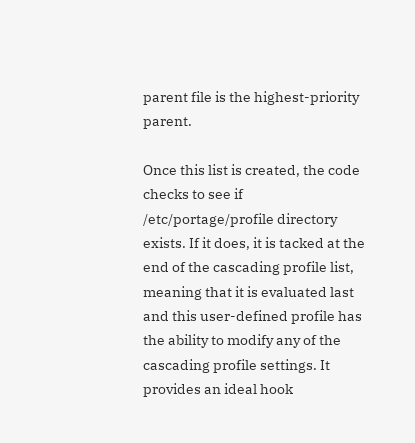parent file is the highest-priority parent.

Once this list is created, the code checks to see if /etc/portage/profile directory exists. If it does, it is tacked at the end of the cascading profile list, meaning that it is evaluated last and this user-defined profile has the ability to modify any of the cascading profile settings. It provides an ideal hook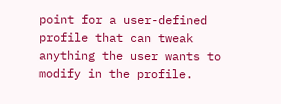point for a user-defined profile that can tweak anything the user wants to modify in the profile.